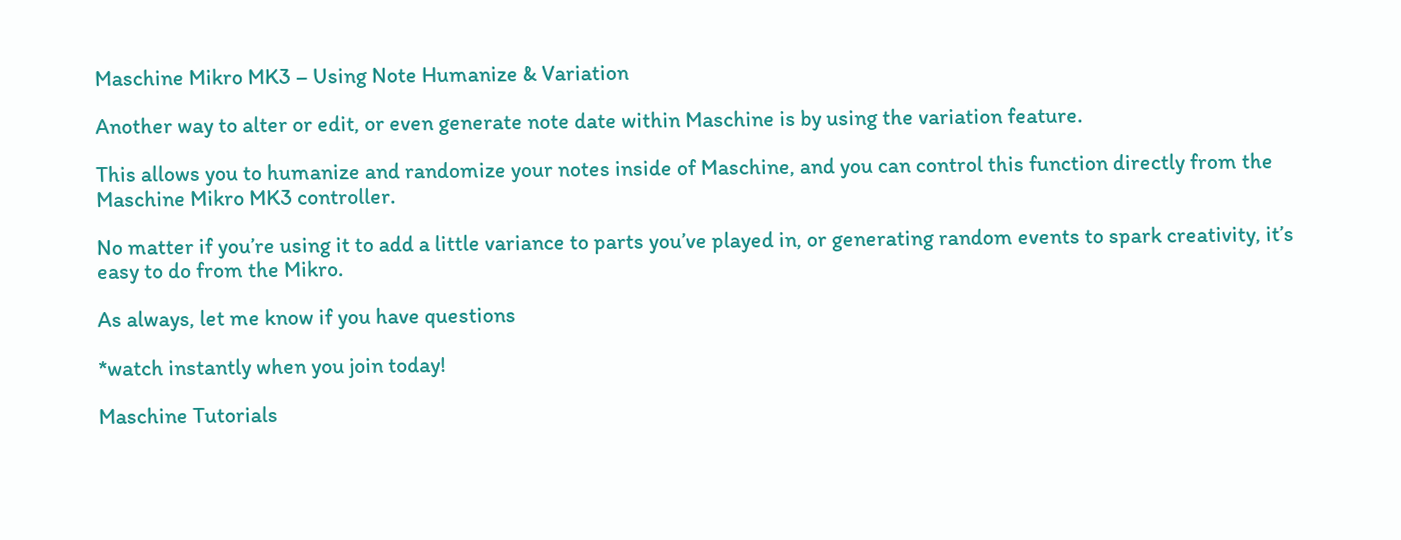Maschine Mikro MK3 – Using Note Humanize & Variation

Another way to alter or edit, or even generate note date within Maschine is by using the variation feature.

This allows you to humanize and randomize your notes inside of Maschine, and you can control this function directly from the Maschine Mikro MK3 controller.

No matter if you’re using it to add a little variance to parts you’ve played in, or generating random events to spark creativity, it’s easy to do from the Mikro.

As always, let me know if you have questions

*watch instantly when you join today!

Maschine Tutorials